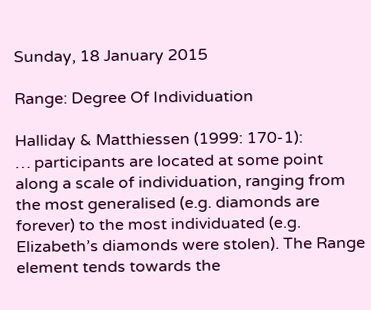Sunday, 18 January 2015

Range: Degree Of Individuation

Halliday & Matthiessen (1999: 170-1):
… participants are located at some point along a scale of individuation, ranging from the most generalised (e.g. diamonds are forever) to the most individuated (e.g. Elizabeth’s diamonds were stolen). The Range element tends towards the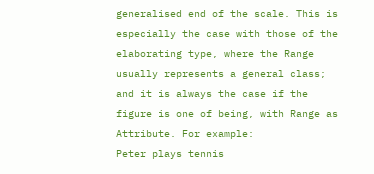generalised end of the scale. This is especially the case with those of the elaborating type, where the Range usually represents a general class; and it is always the case if the figure is one of being, with Range as Attribute. For example:
Peter plays tennis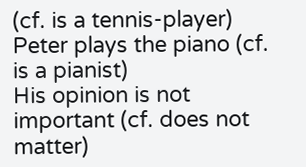(cf. is a tennis-player)
Peter plays the piano (cf. is a pianist)
His opinion is not important (cf. does not matter)